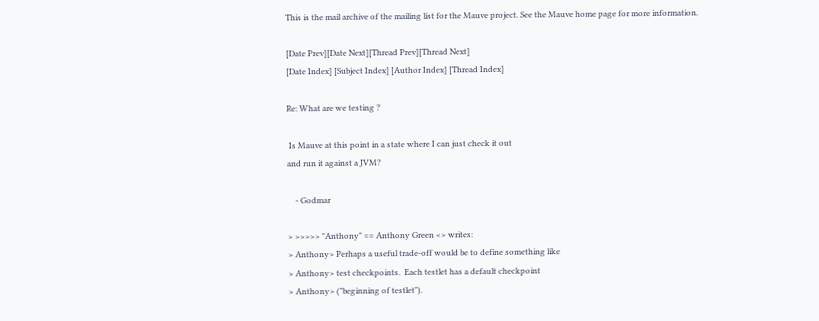This is the mail archive of the mailing list for the Mauve project. See the Mauve home page for more information.

[Date Prev][Date Next][Thread Prev][Thread Next]
[Date Index] [Subject Index] [Author Index] [Thread Index]

Re: What are we testing ?

 Is Mauve at this point in a state where I can just check it out
and run it against a JVM?

    - Godmar

> >>>>> "Anthony" == Anthony Green <> writes:
> Anthony> Perhaps a useful trade-off would be to define something like
> Anthony> test checkpoints.  Each testlet has a default checkpoint
> Anthony> ("beginning of testlet").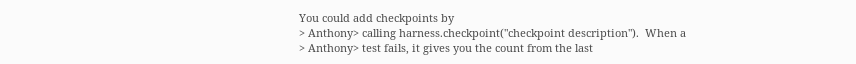You could add checkpoints by
> Anthony> calling harness.checkpoint("checkpoint description").  When a
> Anthony> test fails, it gives you the count from the last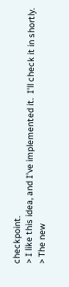checkpoint.
> I like this idea, and I've implemented it.  I'll check it in shortly.
> The new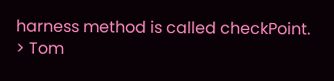harness method is called checkPoint.
> Tom